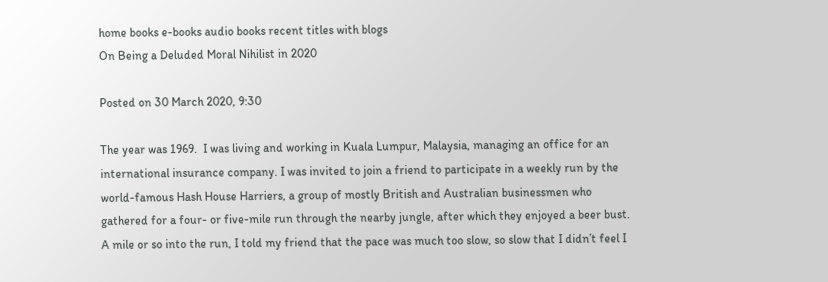home books e-books audio books recent titles with blogs
On Being a Deluded Moral Nihilist in 2020

Posted on 30 March 2020, 9:30

The year was 1969.  I was living and working in Kuala Lumpur, Malaysia, managing an office for an international insurance company. I was invited to join a friend to participate in a weekly run by the world-famous Hash House Harriers, a group of mostly British and Australian businessmen who gathered for a four- or five-mile run through the nearby jungle, after which they enjoyed a beer bust.  A mile or so into the run, I told my friend that the pace was much too slow, so slow that I didn’t feel I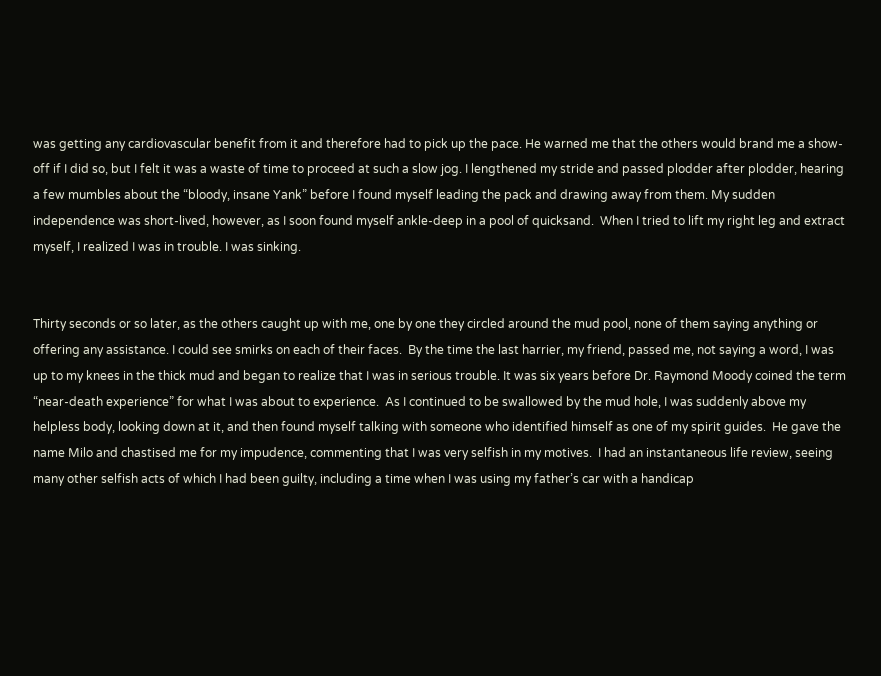was getting any cardiovascular benefit from it and therefore had to pick up the pace. He warned me that the others would brand me a show-off if I did so, but I felt it was a waste of time to proceed at such a slow jog. I lengthened my stride and passed plodder after plodder, hearing a few mumbles about the “bloody, insane Yank” before I found myself leading the pack and drawing away from them. My sudden independence was short-lived, however, as I soon found myself ankle-deep in a pool of quicksand.  When I tried to lift my right leg and extract myself, I realized I was in trouble. I was sinking.


Thirty seconds or so later, as the others caught up with me, one by one they circled around the mud pool, none of them saying anything or offering any assistance. I could see smirks on each of their faces.  By the time the last harrier, my friend, passed me, not saying a word, I was up to my knees in the thick mud and began to realize that I was in serious trouble. It was six years before Dr. Raymond Moody coined the term “near-death experience” for what I was about to experience.  As I continued to be swallowed by the mud hole, I was suddenly above my helpless body, looking down at it, and then found myself talking with someone who identified himself as one of my spirit guides.  He gave the name Milo and chastised me for my impudence, commenting that I was very selfish in my motives.  I had an instantaneous life review, seeing many other selfish acts of which I had been guilty, including a time when I was using my father’s car with a handicap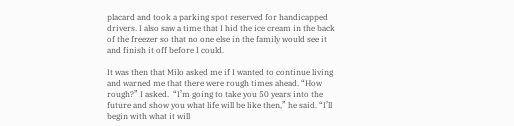placard and took a parking spot reserved for handicapped drivers. I also saw a time that I hid the ice cream in the back of the freezer so that no one else in the family would see it and finish it off before I could.

It was then that Milo asked me if I wanted to continue living and warned me that there were rough times ahead. “How rough?” I asked.  “I’m going to take you 50 years into the future and show you what life will be like then,” he said. “I’ll begin with what it will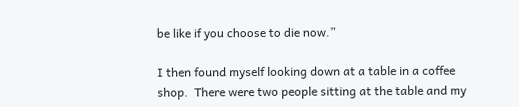be like if you choose to die now.”

I then found myself looking down at a table in a coffee shop.  There were two people sitting at the table and my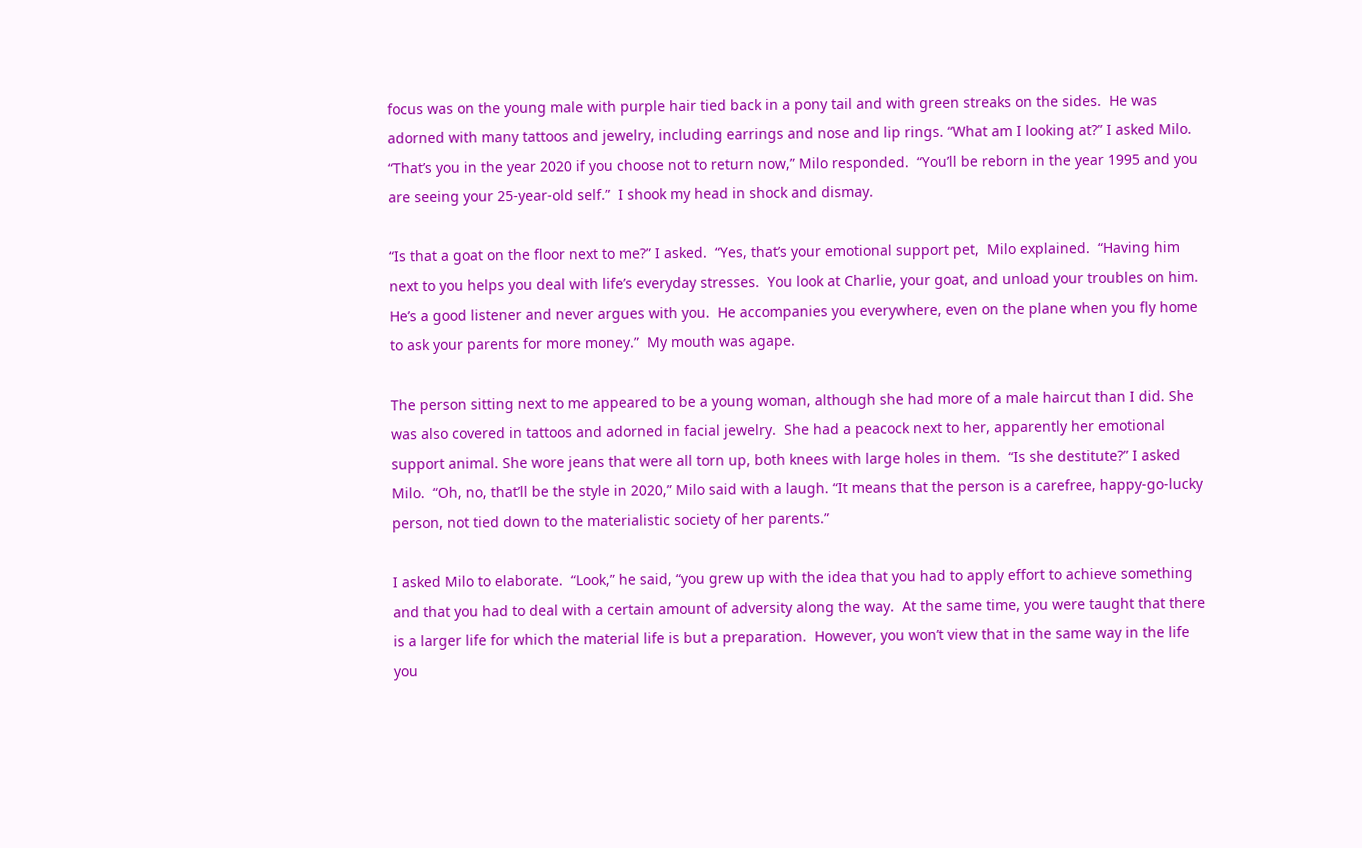focus was on the young male with purple hair tied back in a pony tail and with green streaks on the sides.  He was adorned with many tattoos and jewelry, including earrings and nose and lip rings. “What am I looking at?” I asked Milo.  “That’s you in the year 2020 if you choose not to return now,” Milo responded.  “You’ll be reborn in the year 1995 and you are seeing your 25-year-old self.”  I shook my head in shock and dismay.

“Is that a goat on the floor next to me?” I asked.  “Yes, that’s your emotional support pet,  Milo explained.  “Having him next to you helps you deal with life’s everyday stresses.  You look at Charlie, your goat, and unload your troubles on him.  He’s a good listener and never argues with you.  He accompanies you everywhere, even on the plane when you fly home to ask your parents for more money.”  My mouth was agape.

The person sitting next to me appeared to be a young woman, although she had more of a male haircut than I did. She was also covered in tattoos and adorned in facial jewelry.  She had a peacock next to her, apparently her emotional support animal. She wore jeans that were all torn up, both knees with large holes in them.  “Is she destitute?” I asked Milo.  “Oh, no, that’ll be the style in 2020,” Milo said with a laugh. “It means that the person is a carefree, happy-go-lucky person, not tied down to the materialistic society of her parents.”

I asked Milo to elaborate.  “Look,” he said, “you grew up with the idea that you had to apply effort to achieve something and that you had to deal with a certain amount of adversity along the way.  At the same time, you were taught that there is a larger life for which the material life is but a preparation.  However, you won’t view that in the same way in the life you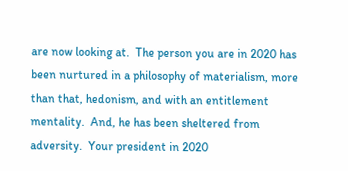are now looking at.  The person you are in 2020 has been nurtured in a philosophy of materialism, more than that, hedonism, and with an entitlement mentality.  And, he has been sheltered from adversity.  Your president in 2020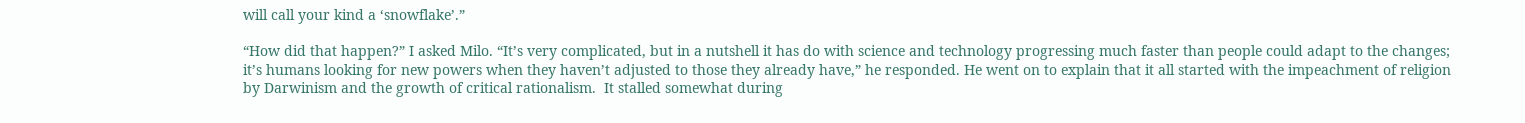will call your kind a ‘snowflake’.”

“How did that happen?” I asked Milo. “It’s very complicated, but in a nutshell it has do with science and technology progressing much faster than people could adapt to the changes; it’s humans looking for new powers when they haven’t adjusted to those they already have,” he responded. He went on to explain that it all started with the impeachment of religion by Darwinism and the growth of critical rationalism.  It stalled somewhat during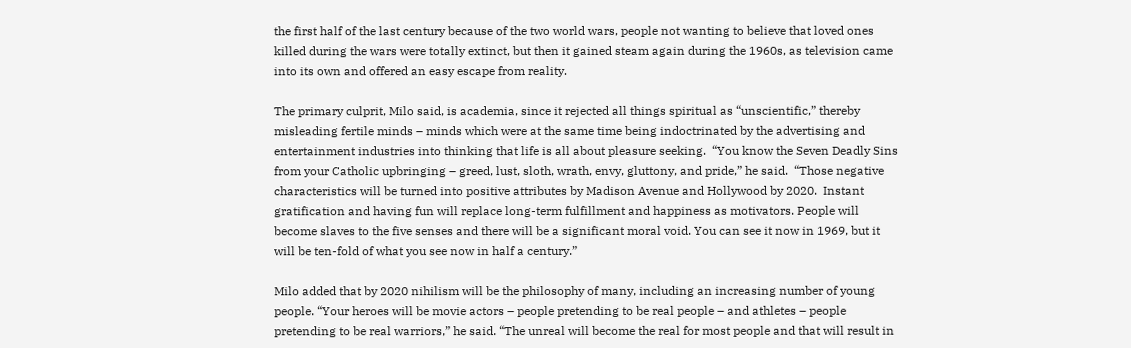the first half of the last century because of the two world wars, people not wanting to believe that loved ones killed during the wars were totally extinct, but then it gained steam again during the 1960s, as television came into its own and offered an easy escape from reality.

The primary culprit, Milo said, is academia, since it rejected all things spiritual as “unscientific,” thereby misleading fertile minds – minds which were at the same time being indoctrinated by the advertising and entertainment industries into thinking that life is all about pleasure seeking.  “You know the Seven Deadly Sins from your Catholic upbringing – greed, lust, sloth, wrath, envy, gluttony, and pride,” he said.  “Those negative characteristics will be turned into positive attributes by Madison Avenue and Hollywood by 2020.  Instant gratification and having fun will replace long-term fulfillment and happiness as motivators. People will become slaves to the five senses and there will be a significant moral void. You can see it now in 1969, but it will be ten-fold of what you see now in half a century.”

Milo added that by 2020 nihilism will be the philosophy of many, including an increasing number of young people. “Your heroes will be movie actors – people pretending to be real people – and athletes – people pretending to be real warriors,” he said. “The unreal will become the real for most people and that will result in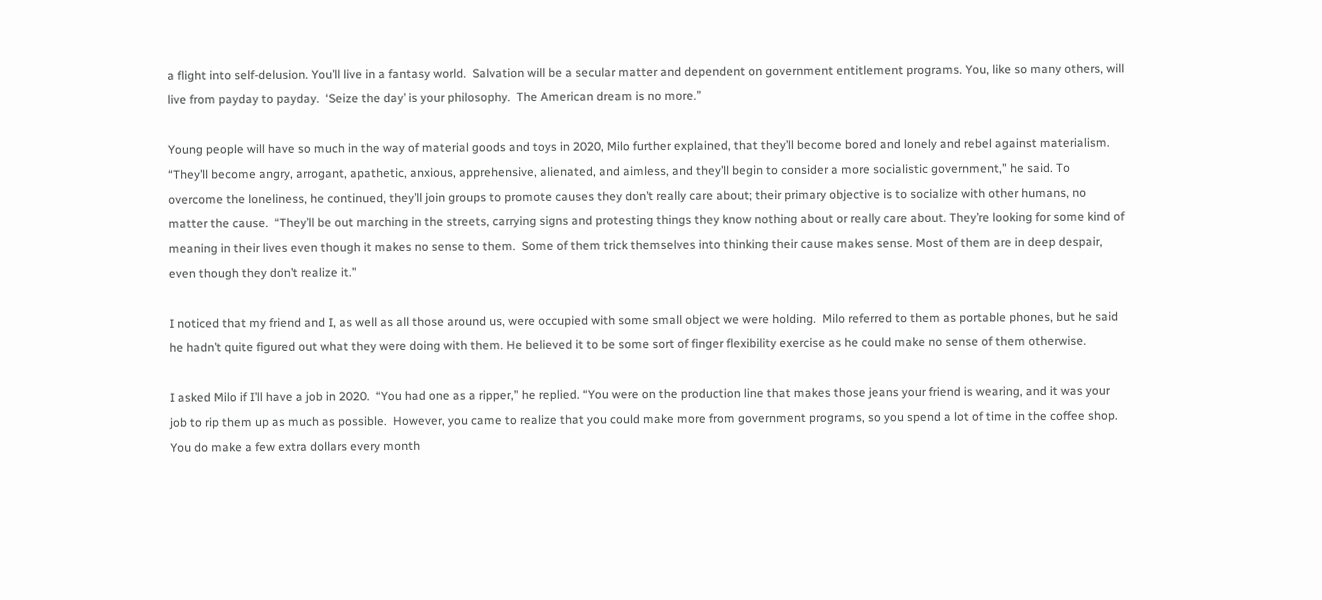a flight into self-delusion. You’ll live in a fantasy world.  Salvation will be a secular matter and dependent on government entitlement programs. You, like so many others, will live from payday to payday.  ‘Seize the day’ is your philosophy.  The American dream is no more.”

Young people will have so much in the way of material goods and toys in 2020, Milo further explained, that they’ll become bored and lonely and rebel against materialism. “They’ll become angry, arrogant, apathetic, anxious, apprehensive, alienated, and aimless, and they’ll begin to consider a more socialistic government,” he said. To overcome the loneliness, he continued, they’ll join groups to promote causes they don’t really care about; their primary objective is to socialize with other humans, no matter the cause.  “They’ll be out marching in the streets, carrying signs and protesting things they know nothing about or really care about. They’re looking for some kind of meaning in their lives even though it makes no sense to them.  Some of them trick themselves into thinking their cause makes sense. Most of them are in deep despair, even though they don’t realize it.”

I noticed that my friend and I, as well as all those around us, were occupied with some small object we were holding.  Milo referred to them as portable phones, but he said he hadn’t quite figured out what they were doing with them. He believed it to be some sort of finger flexibility exercise as he could make no sense of them otherwise.

I asked Milo if I’ll have a job in 2020.  “You had one as a ripper,” he replied. “You were on the production line that makes those jeans your friend is wearing, and it was your job to rip them up as much as possible.  However, you came to realize that you could make more from government programs, so you spend a lot of time in the coffee shop.  You do make a few extra dollars every month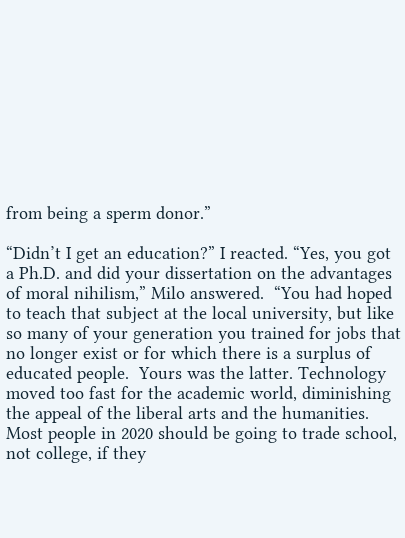from being a sperm donor.”

“Didn’t I get an education?” I reacted. “Yes, you got a Ph.D. and did your dissertation on the advantages of moral nihilism,” Milo answered.  “You had hoped to teach that subject at the local university, but like so many of your generation you trained for jobs that no longer exist or for which there is a surplus of educated people.  Yours was the latter. Technology moved too fast for the academic world, diminishing the appeal of the liberal arts and the humanities.  Most people in 2020 should be going to trade school, not college, if they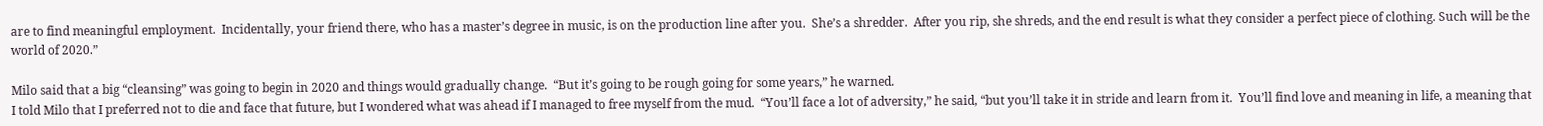are to find meaningful employment.  Incidentally, your friend there, who has a master’s degree in music, is on the production line after you.  She’s a shredder.  After you rip, she shreds, and the end result is what they consider a perfect piece of clothing. Such will be the world of 2020.”

Milo said that a big “cleansing” was going to begin in 2020 and things would gradually change.  “But it’s going to be rough going for some years,” he warned.
I told Milo that I preferred not to die and face that future, but I wondered what was ahead if I managed to free myself from the mud.  “You’ll face a lot of adversity,” he said, “but you’ll take it in stride and learn from it.  You’ll find love and meaning in life, a meaning that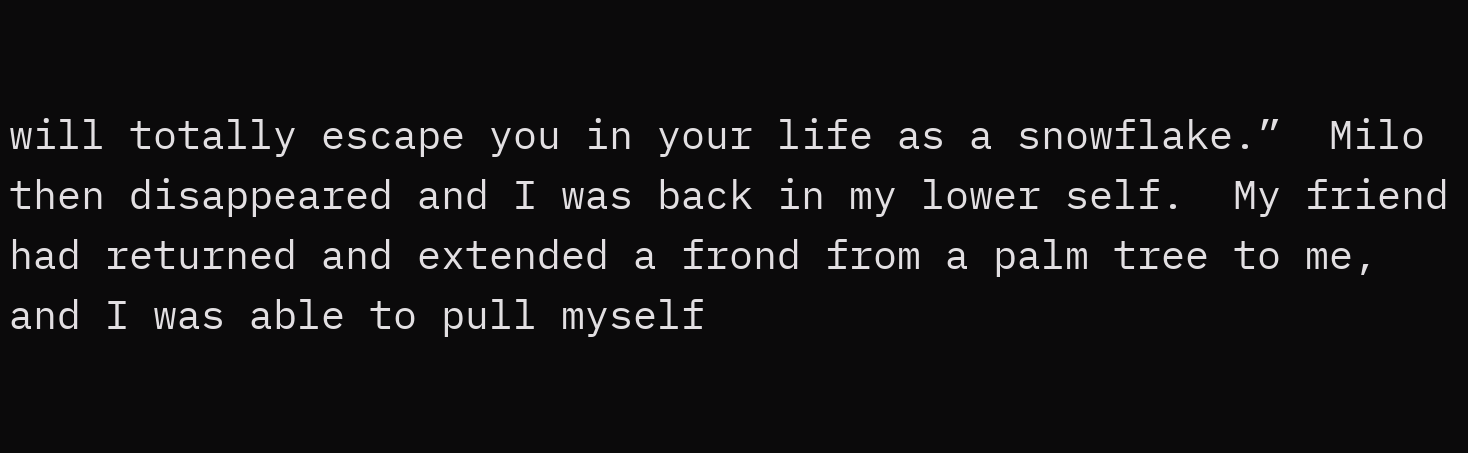will totally escape you in your life as a snowflake.”  Milo then disappeared and I was back in my lower self.  My friend had returned and extended a frond from a palm tree to me, and I was able to pull myself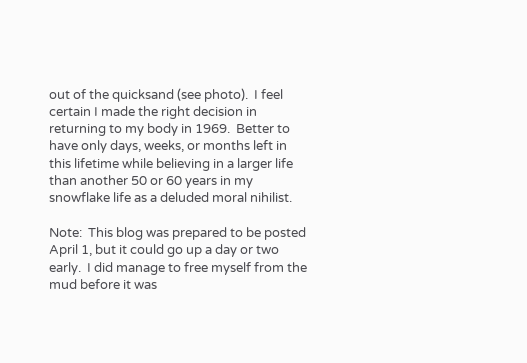out of the quicksand (see photo).  I feel certain I made the right decision in returning to my body in 1969.  Better to have only days, weeks, or months left in this lifetime while believing in a larger life than another 50 or 60 years in my snowflake life as a deluded moral nihilist.

Note:  This blog was prepared to be posted April 1, but it could go up a day or two early.  I did manage to free myself from the mud before it was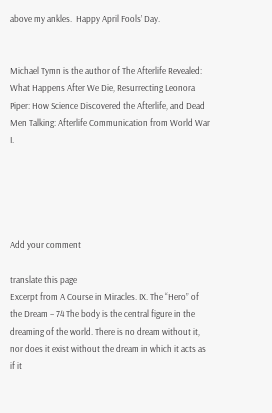above my ankles.  Happy April Fools’ Day.


Michael Tymn is the author of The Afterlife Revealed: What Happens After We Die, Resurrecting Leonora Piper: How Science Discovered the Afterlife, and Dead Men Talking: Afterlife Communication from World War I.





Add your comment

translate this page
Excerpt from A Course in Miracles. IX. The “Hero” of the Dream – 74 The body is the central figure in the dreaming of the world. There is no dream without it, nor does it exist without the dream in which it acts as if it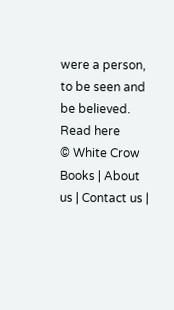were a person, to be seen and be believed. Read here
© White Crow Books | About us | Contact us |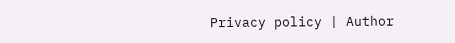Privacy policy | Author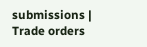submissions | Trade orders